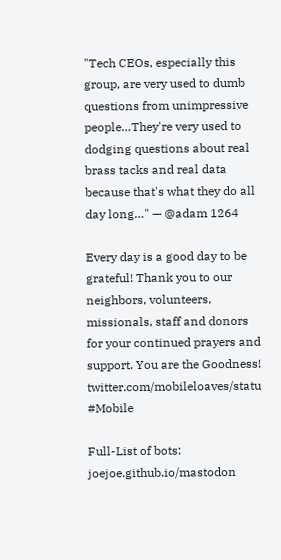"Tech CEOs, especially this group, are very used to dumb questions from unimpressive people…They're very used to dodging questions about real brass tacks and real data because that's what they do all day long…" — @adam 1264

Every day is a good day to be grateful! Thank you to our neighbors, volunteers, missionals, staff and donors for your continued prayers and support. You are the Goodness!
twitter.com/mobileloaves/statu #Mobile

Full-List of bots: joejoe.github.io/mastodon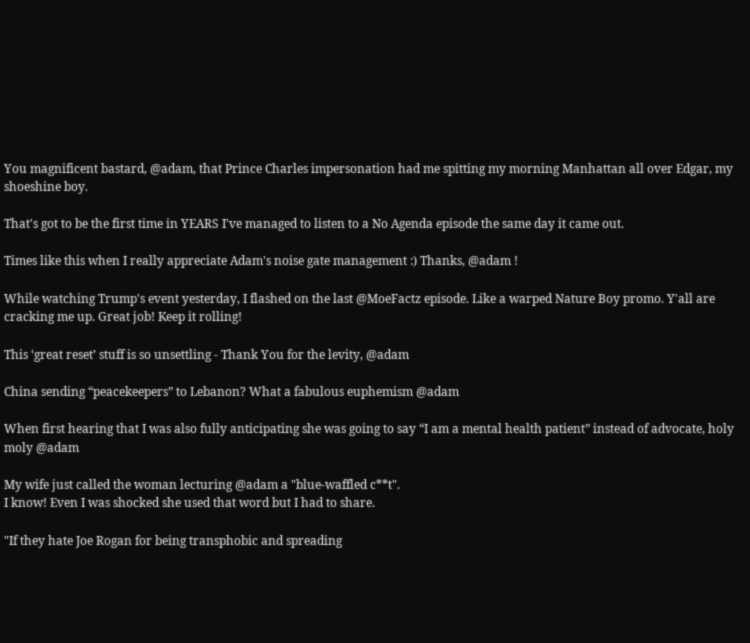You magnificent bastard, @adam, that Prince Charles impersonation had me spitting my morning Manhattan all over Edgar, my shoeshine boy.

That's got to be the first time in YEARS I've managed to listen to a No Agenda episode the same day it came out.

Times like this when I really appreciate Adam's noise gate management :) Thanks, @adam !

While watching Trump's event yesterday, I flashed on the last @MoeFactz episode. Like a warped Nature Boy promo. Y'all are cracking me up. Great job! Keep it rolling!

This ‘great reset’ stuff is so unsettling - Thank You for the levity, @adam

China sending “peacekeepers” to Lebanon? What a fabulous euphemism @adam

When first hearing that I was also fully anticipating she was going to say “I am a mental health patient” instead of advocate, holy moly @adam

My wife just called the woman lecturing @adam a "blue-waffled c**t".
I know! Even I was shocked she used that word but I had to share.

"If they hate Joe Rogan for being transphobic and spreading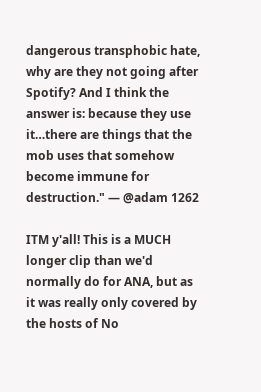dangerous transphobic hate, why are they not going after Spotify? And I think the answer is: because they use it…there are things that the mob uses that somehow become immune for destruction." — @adam 1262

ITM y'all! This is a MUCH longer clip than we'd normally do for ANA, but as it was really only covered by the hosts of No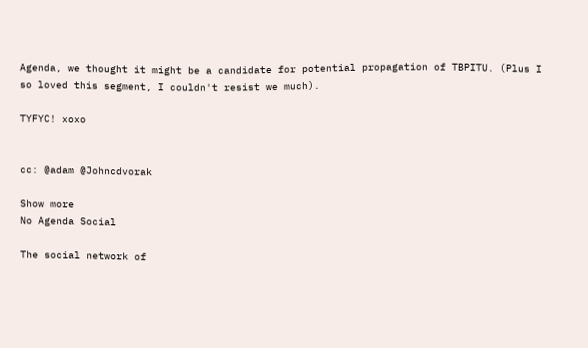Agenda, we thought it might be a candidate for potential propagation of TBPITU. (Plus I so loved this segment, I couldn't resist we much).

TYFYC! xoxo


cc: @adam @Johncdvorak

Show more
No Agenda Social

The social network of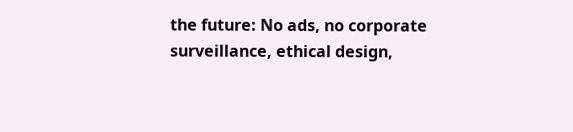the future: No ads, no corporate surveillance, ethical design,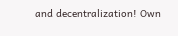and decentralization! Own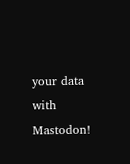your data with Mastodon!